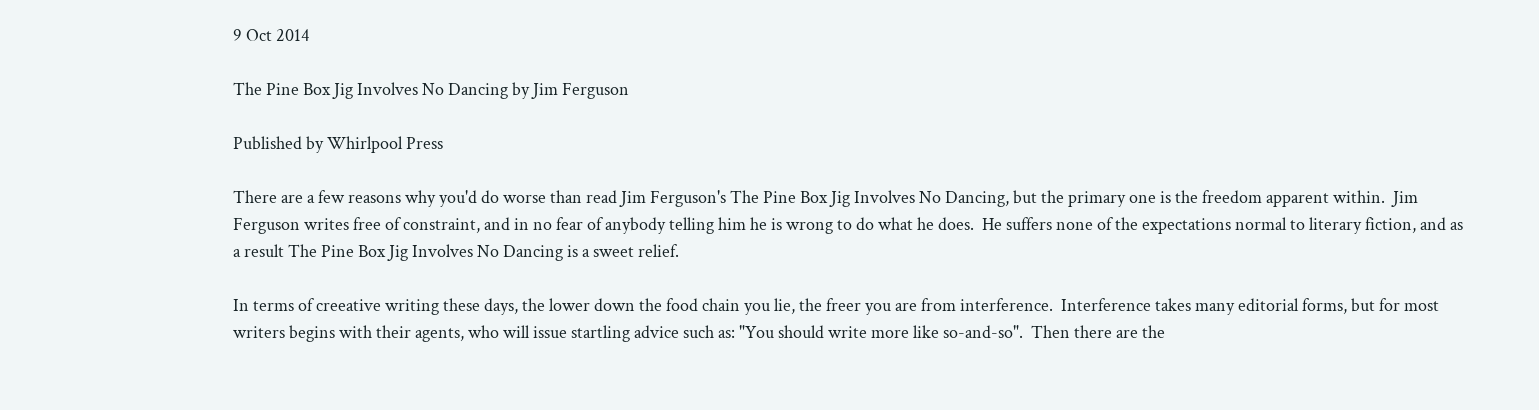9 Oct 2014

The Pine Box Jig Involves No Dancing by Jim Ferguson

Published by Whirlpool Press

There are a few reasons why you'd do worse than read Jim Ferguson's The Pine Box Jig Involves No Dancing, but the primary one is the freedom apparent within.  Jim Ferguson writes free of constraint, and in no fear of anybody telling him he is wrong to do what he does.  He suffers none of the expectations normal to literary fiction, and as a result The Pine Box Jig Involves No Dancing is a sweet relief.

In terms of creeative writing these days, the lower down the food chain you lie, the freer you are from interference.  Interference takes many editorial forms, but for most writers begins with their agents, who will issue startling advice such as: "You should write more like so-and-so".  Then there are the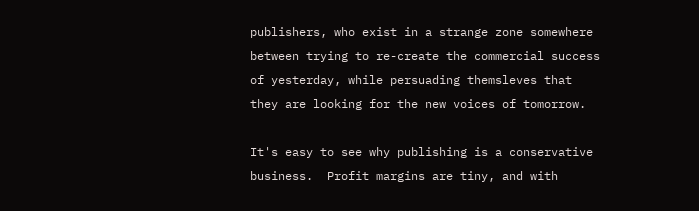publishers, who exist in a strange zone somewhere between trying to re-create the commercial success of yesterday, while persuading themsleves that they are looking for the new voices of tomorrow.

It's easy to see why publishing is a conservative business.  Profit margins are tiny, and with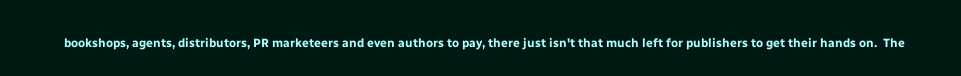bookshops, agents, distributors, PR marketeers and even authors to pay, there just isn't that much left for publishers to get their hands on.  The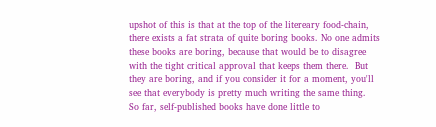upshot of this is that at the top of the litereary food-chain, there exists a fat strata of quite boring books. No one admits these books are boring, because that would be to disagree with the tight critical approval that keeps them there.  But they are boring, and if you consider it for a moment, you'll see that everybody is pretty much writing the same thing.
So far, self-published books have done little to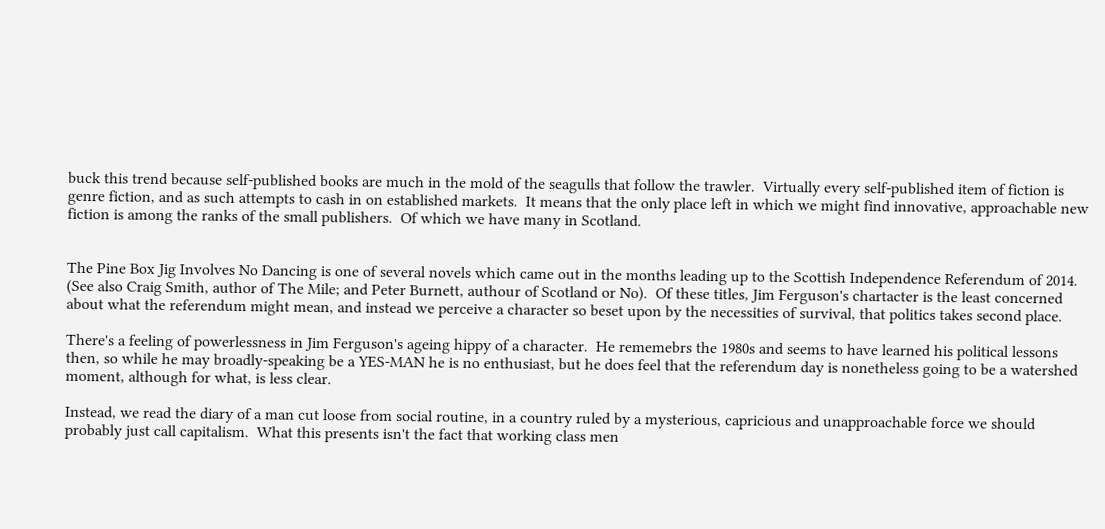buck this trend because self-published books are much in the mold of the seagulls that follow the trawler.  Virtually every self-published item of fiction is genre fiction, and as such attempts to cash in on established markets.  It means that the only place left in which we might find innovative, approachable new fiction is among the ranks of the small publishers.  Of which we have many in Scotland.


The Pine Box Jig Involves No Dancing is one of several novels which came out in the months leading up to the Scottish Independence Referendum of 2014.  (See also Craig Smith, author of The Mile; and Peter Burnett, authour of Scotland or No).  Of these titles, Jim Ferguson's chartacter is the least concerned about what the referendum might mean, and instead we perceive a character so beset upon by the necessities of survival, that politics takes second place.

There's a feeling of powerlessness in Jim Ferguson's ageing hippy of a character.  He rememebrs the 1980s and seems to have learned his political lessons then, so while he may broadly-speaking be a YES-MAN he is no enthusiast, but he does feel that the referendum day is nonetheless going to be a watershed moment, although for what, is less clear.

Instead, we read the diary of a man cut loose from social routine, in a country ruled by a mysterious, capricious and unapproachable force we should probably just call capitalism.  What this presents isn't the fact that working class men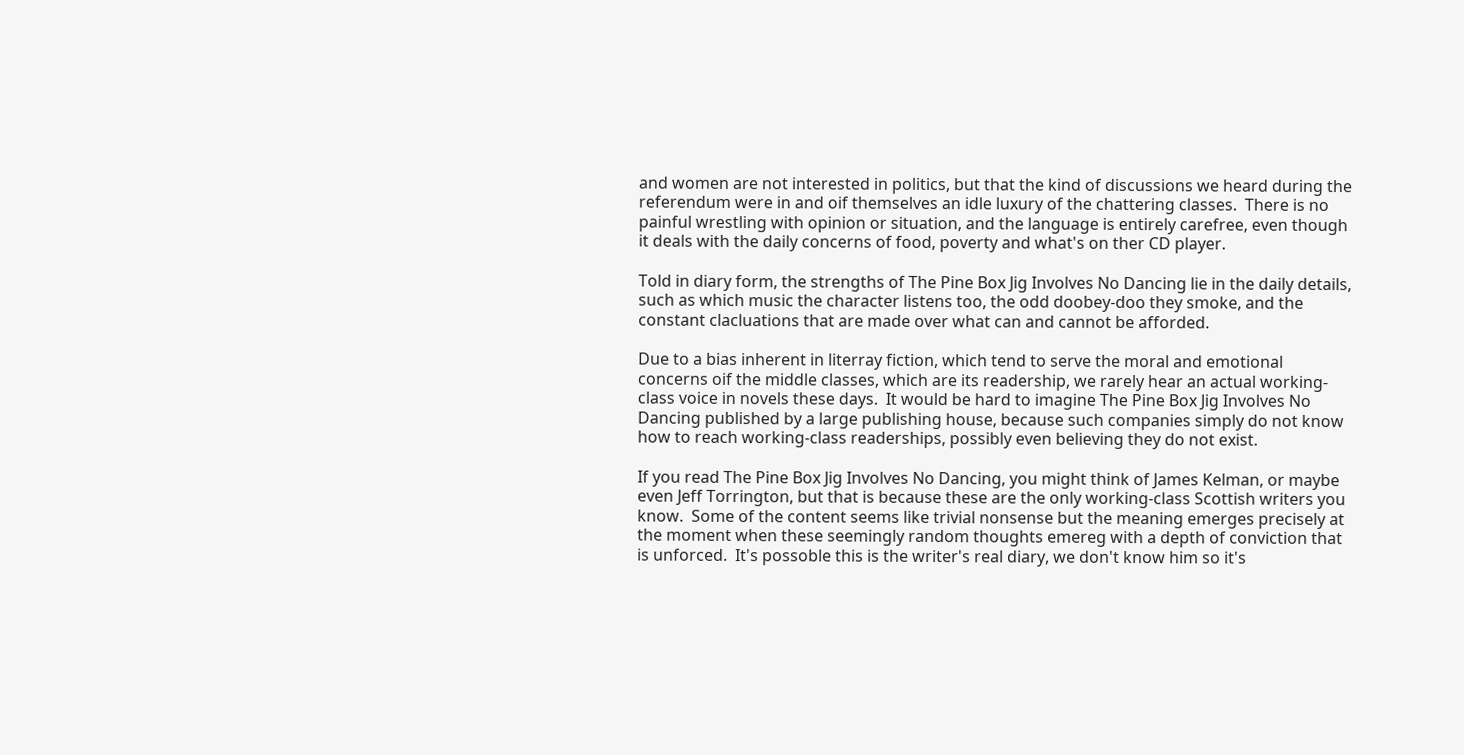and women are not interested in politics, but that the kind of discussions we heard during the referendum were in and oif themselves an idle luxury of the chattering classes.  There is no painful wrestling with opinion or situation, and the language is entirely carefree, even though it deals with the daily concerns of food, poverty and what's on ther CD player.

Told in diary form, the strengths of The Pine Box Jig Involves No Dancing lie in the daily details, such as which music the character listens too, the odd doobey-doo they smoke, and the constant clacluations that are made over what can and cannot be afforded.

Due to a bias inherent in literray fiction, which tend to serve the moral and emotional concerns oif the middle classes, which are its readership, we rarely hear an actual working-class voice in novels these days.  It would be hard to imagine The Pine Box Jig Involves No Dancing published by a large publishing house, because such companies simply do not know how to reach working-class readerships, possibly even believing they do not exist.

If you read The Pine Box Jig Involves No Dancing, you might think of James Kelman, or maybe even Jeff Torrington, but that is because these are the only working-class Scottish writers you know.  Some of the content seems like trivial nonsense but the meaning emerges precisely at the moment when these seemingly random thoughts emereg with a depth of conviction that is unforced.  It's possoble this is the writer's real diary, we don't know him so it's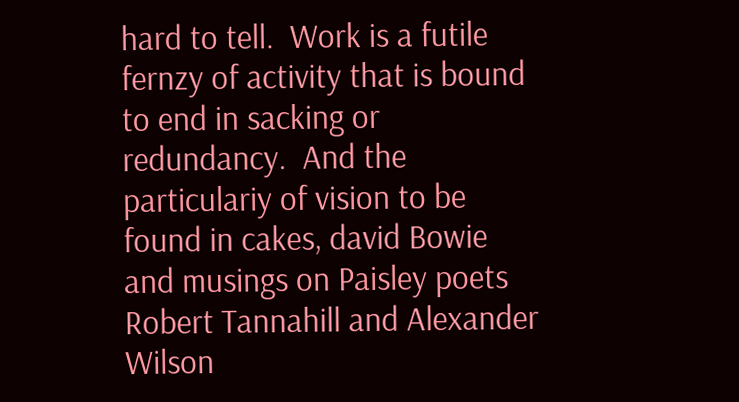hard to tell.  Work is a futile fernzy of activity that is bound to end in sacking or redundancy.  And the particulariy of vision to be found in cakes, david Bowie and musings on Paisley poets Robert Tannahill and Alexander Wilson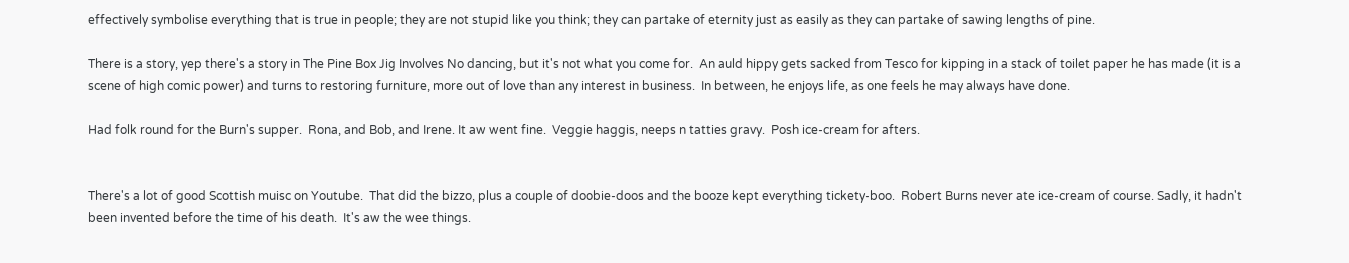effectively symbolise everything that is true in people; they are not stupid like you think; they can partake of eternity just as easily as they can partake of sawing lengths of pine.

There is a story, yep there's a story in The Pine Box Jig Involves No dancing, but it's not what you come for.  An auld hippy gets sacked from Tesco for kipping in a stack of toilet paper he has made (it is a scene of high comic power) and turns to restoring furniture, more out of love than any interest in business.  In between, he enjoys life, as one feels he may always have done.

Had folk round for the Burn's supper.  Rona, and Bob, and Irene. It aw went fine.  Veggie haggis, neeps n tatties gravy.  Posh ice-cream for afters.


There's a lot of good Scottish muisc on Youtube.  That did the bizzo, plus a couple of doobie-doos and the booze kept everything tickety-boo.  Robert Burns never ate ice-cream of course. Sadly, it hadn't been invented before the time of his death.  It's aw the wee things.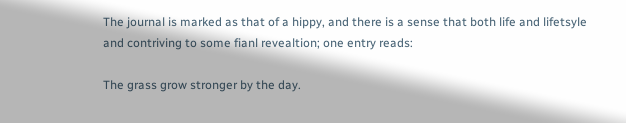The journal is marked as that of a hippy, and there is a sense that both life and lifetsyle and contriving to some fianl revealtion; one entry reads:

The grass grow stronger by the day.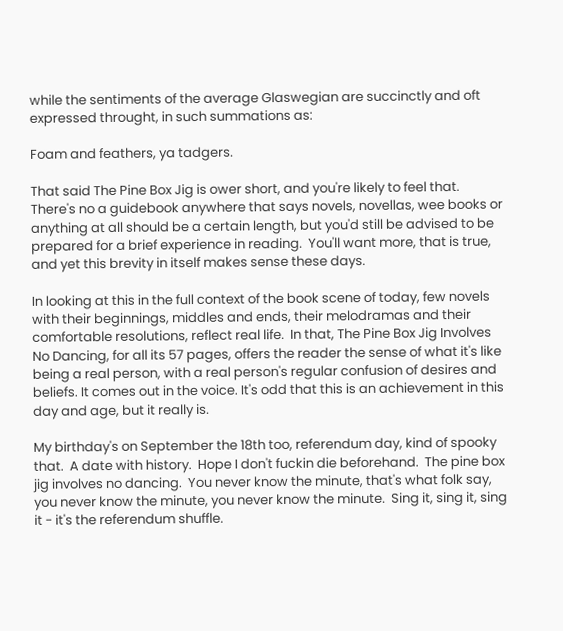while the sentiments of the average Glaswegian are succinctly and oft expressed throught, in such summations as:

Foam and feathers, ya tadgers.

That said The Pine Box Jig is ower short, and you're likely to feel that.  There's no a guidebook anywhere that says novels, novellas, wee books or anything at all should be a certain length, but you'd still be advised to be prepared for a brief experience in reading.  You'll want more, that is true, and yet this brevity in itself makes sense these days.

In looking at this in the full context of the book scene of today, few novels with their beginnings, middles and ends, their melodramas and their comfortable resolutions, reflect real life.  In that, The Pine Box Jig Involves No Dancing, for all its 57 pages, offers the reader the sense of what it's like being a real person, with a real person's regular confusion of desires and beliefs. It comes out in the voice. It's odd that this is an achievement in this day and age, but it really is.

My birthday's on September the 18th too, referendum day, kind of spooky that.  A date with history.  Hope I don't fuckin die beforehand.  The pine box jig involves no dancing.  You never know the minute, that's what folk say, you never know the minute, you never know the minute.  Sing it, sing it, sing it - it's the referendum shuffle.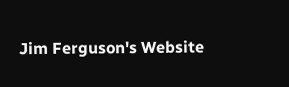Jim Ferguson's Website